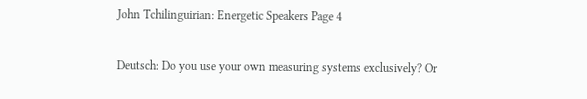John Tchilinguirian: Energetic Speakers Page 4

Deutsch: Do you use your own measuring systems exclusively? Or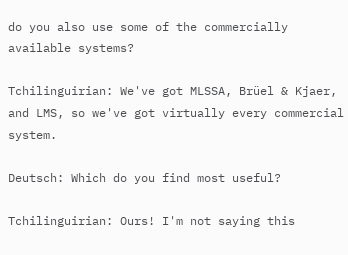do you also use some of the commercially available systems?

Tchilinguirian: We've got MLSSA, Brüel & Kjaer, and LMS, so we've got virtually every commercial system.

Deutsch: Which do you find most useful?

Tchilinguirian: Ours! I'm not saying this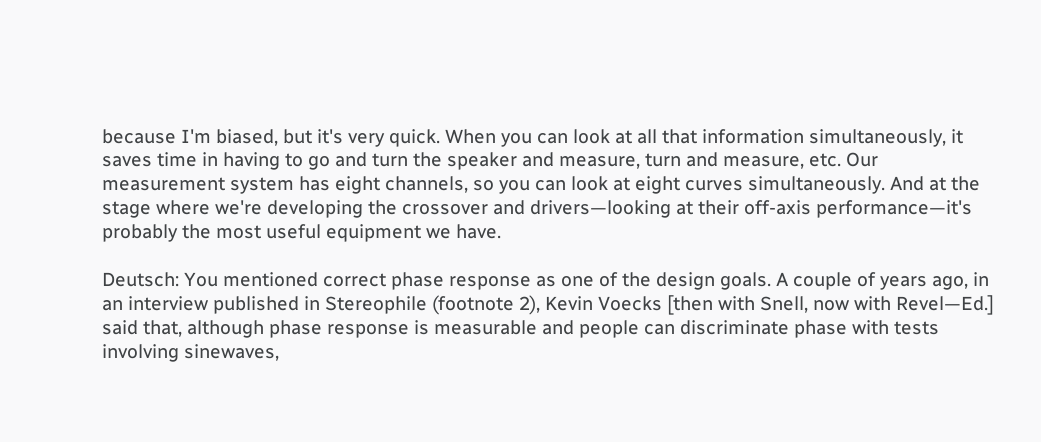because I'm biased, but it's very quick. When you can look at all that information simultaneously, it saves time in having to go and turn the speaker and measure, turn and measure, etc. Our measurement system has eight channels, so you can look at eight curves simultaneously. And at the stage where we're developing the crossover and drivers—looking at their off-axis performance—it's probably the most useful equipment we have.

Deutsch: You mentioned correct phase response as one of the design goals. A couple of years ago, in an interview published in Stereophile (footnote 2), Kevin Voecks [then with Snell, now with Revel—Ed.] said that, although phase response is measurable and people can discriminate phase with tests involving sinewaves,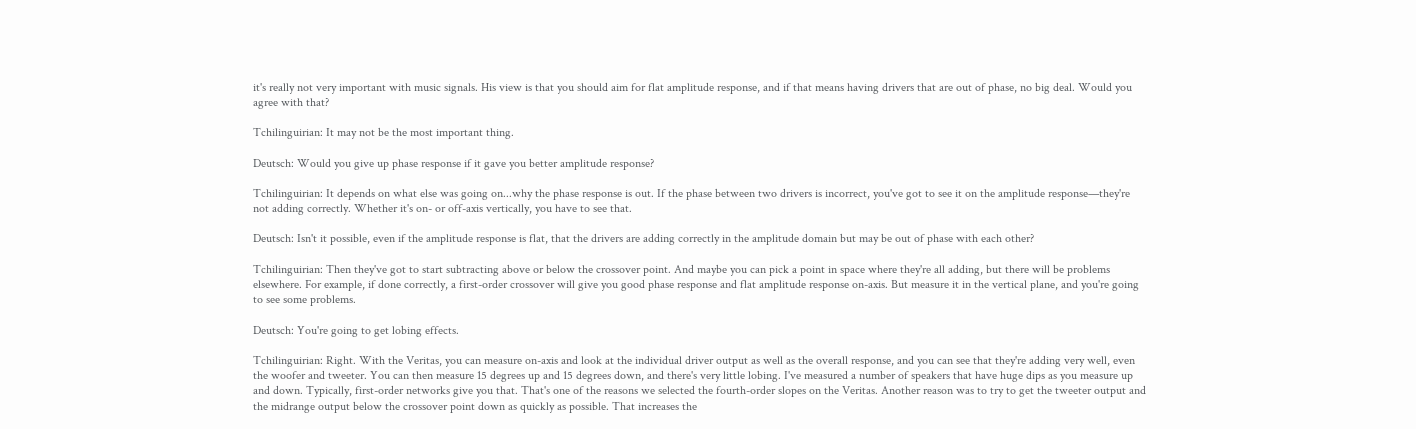it's really not very important with music signals. His view is that you should aim for flat amplitude response, and if that means having drivers that are out of phase, no big deal. Would you agree with that?

Tchilinguirian: It may not be the most important thing.

Deutsch: Would you give up phase response if it gave you better amplitude response?

Tchilinguirian: It depends on what else was going on...why the phase response is out. If the phase between two drivers is incorrect, you've got to see it on the amplitude response—they're not adding correctly. Whether it's on- or off-axis vertically, you have to see that.

Deutsch: Isn't it possible, even if the amplitude response is flat, that the drivers are adding correctly in the amplitude domain but may be out of phase with each other?

Tchilinguirian: Then they've got to start subtracting above or below the crossover point. And maybe you can pick a point in space where they're all adding, but there will be problems elsewhere. For example, if done correctly, a first-order crossover will give you good phase response and flat amplitude response on-axis. But measure it in the vertical plane, and you're going to see some problems.

Deutsch: You're going to get lobing effects.

Tchilinguirian: Right. With the Veritas, you can measure on-axis and look at the individual driver output as well as the overall response, and you can see that they're adding very well, even the woofer and tweeter. You can then measure 15 degrees up and 15 degrees down, and there's very little lobing. I've measured a number of speakers that have huge dips as you measure up and down. Typically, first-order networks give you that. That's one of the reasons we selected the fourth-order slopes on the Veritas. Another reason was to try to get the tweeter output and the midrange output below the crossover point down as quickly as possible. That increases the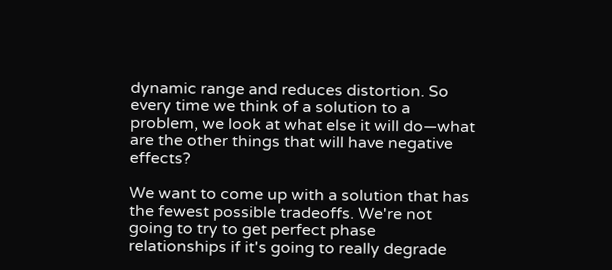dynamic range and reduces distortion. So every time we think of a solution to a problem, we look at what else it will do—what are the other things that will have negative effects?

We want to come up with a solution that has the fewest possible tradeoffs. We're not going to try to get perfect phase relationships if it's going to really degrade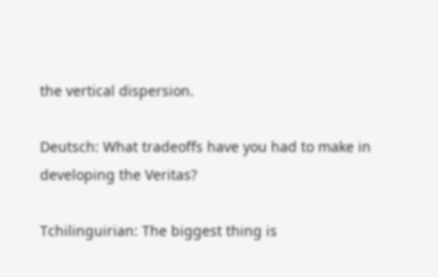the vertical dispersion.

Deutsch: What tradeoffs have you had to make in developing the Veritas?

Tchilinguirian: The biggest thing is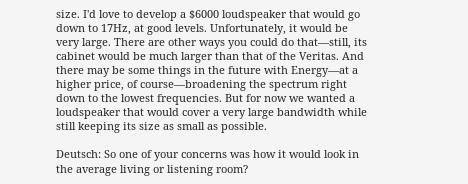size. I'd love to develop a $6000 loudspeaker that would go down to 17Hz, at good levels. Unfortunately, it would be very large. There are other ways you could do that—still, its cabinet would be much larger than that of the Veritas. And there may be some things in the future with Energy—at a higher price, of course—broadening the spectrum right down to the lowest frequencies. But for now we wanted a loudspeaker that would cover a very large bandwidth while still keeping its size as small as possible.

Deutsch: So one of your concerns was how it would look in the average living or listening room?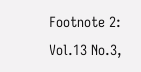Footnote 2: Vol.13 No.3,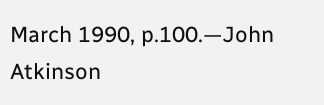March 1990, p.100.—John Atkinson